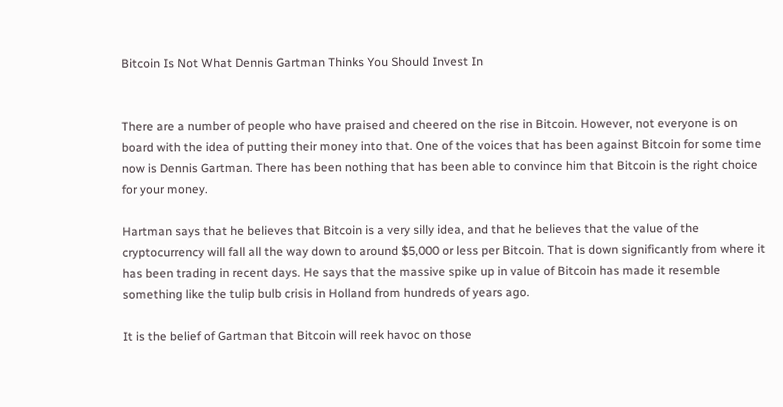Bitcoin Is Not What Dennis Gartman Thinks You Should Invest In


There are a number of people who have praised and cheered on the rise in Bitcoin. However, not everyone is on board with the idea of putting their money into that. One of the voices that has been against Bitcoin for some time now is Dennis Gartman. There has been nothing that has been able to convince him that Bitcoin is the right choice for your money.

Hartman says that he believes that Bitcoin is a very silly idea, and that he believes that the value of the cryptocurrency will fall all the way down to around $5,000 or less per Bitcoin. That is down significantly from where it has been trading in recent days. He says that the massive spike up in value of Bitcoin has made it resemble something like the tulip bulb crisis in Holland from hundreds of years ago.

It is the belief of Gartman that Bitcoin will reek havoc on those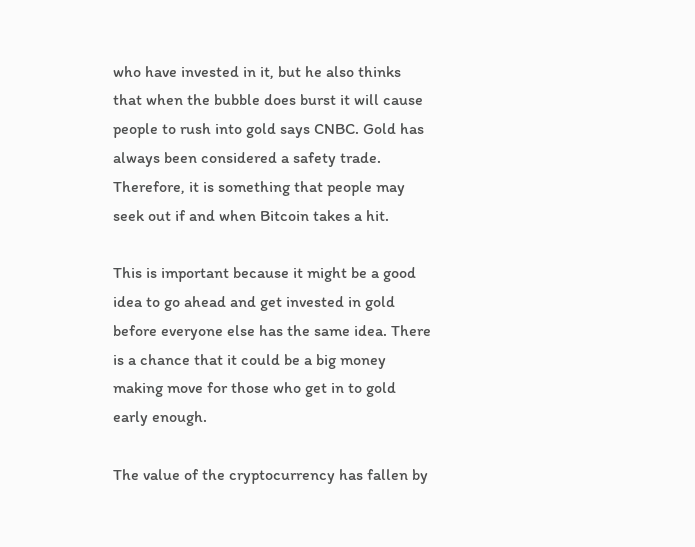who have invested in it, but he also thinks that when the bubble does burst it will cause people to rush into gold says CNBC. Gold has always been considered a safety trade. Therefore, it is something that people may seek out if and when Bitcoin takes a hit.

This is important because it might be a good idea to go ahead and get invested in gold before everyone else has the same idea. There is a chance that it could be a big money making move for those who get in to gold early enough.

The value of the cryptocurrency has fallen by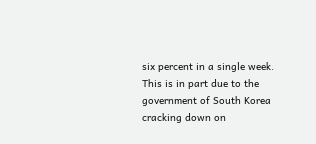six percent in a single week. This is in part due to the government of South Korea cracking down on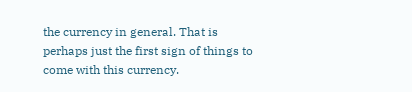the currency in general. That is perhaps just the first sign of things to come with this currency.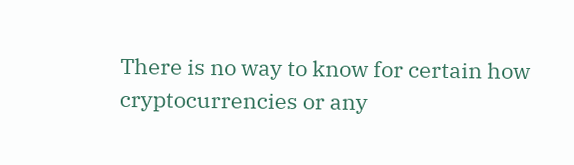There is no way to know for certain how cryptocurrencies or any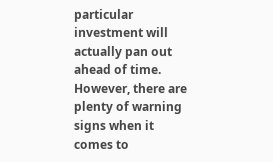particular investment will actually pan out ahead of time. However, there are plenty of warning signs when it comes to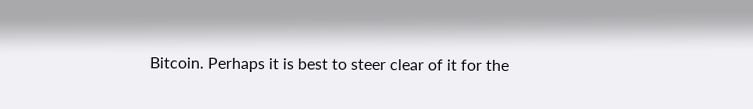Bitcoin. Perhaps it is best to steer clear of it for the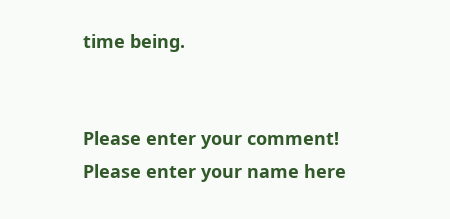time being.


Please enter your comment!
Please enter your name here